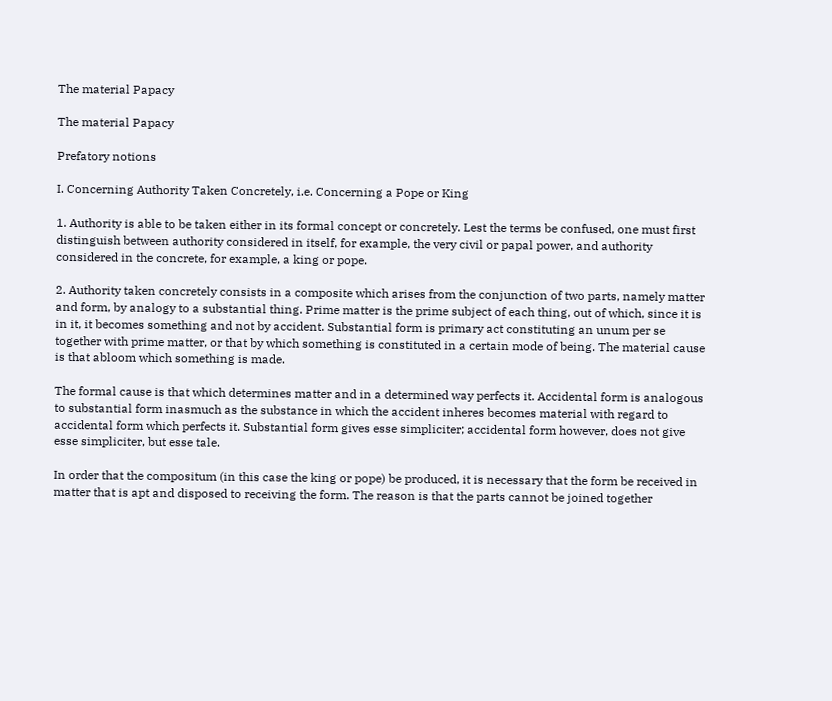The material Papacy

The material Papacy

Prefatory notions

I. Concerning Authority Taken Concretely, i.e. Concerning a Pope or King

1. Authority is able to be taken either in its formal concept or concretely. Lest the terms be confused, one must first distinguish between authority considered in itself, for example, the very civil or papal power, and authority considered in the concrete, for example, a king or pope.

2. Authority taken concretely consists in a composite which arises from the conjunction of two parts, namely matter and form, by analogy to a substantial thing. Prime matter is the prime subject of each thing, out of which, since it is in it, it becomes something and not by accident. Substantial form is primary act constituting an unum per se together with prime matter, or that by which something is constituted in a certain mode of being. The material cause is that abloom which something is made.

The formal cause is that which determines matter and in a determined way perfects it. Accidental form is analogous to substantial form inasmuch as the substance in which the accident inheres becomes material with regard to accidental form which perfects it. Substantial form gives esse simpliciter; accidental form however, does not give esse simpliciter, but esse tale.

In order that the compositum (in this case the king or pope) be produced, it is necessary that the form be received in matter that is apt and disposed to receiving the form. The reason is that the parts cannot be joined together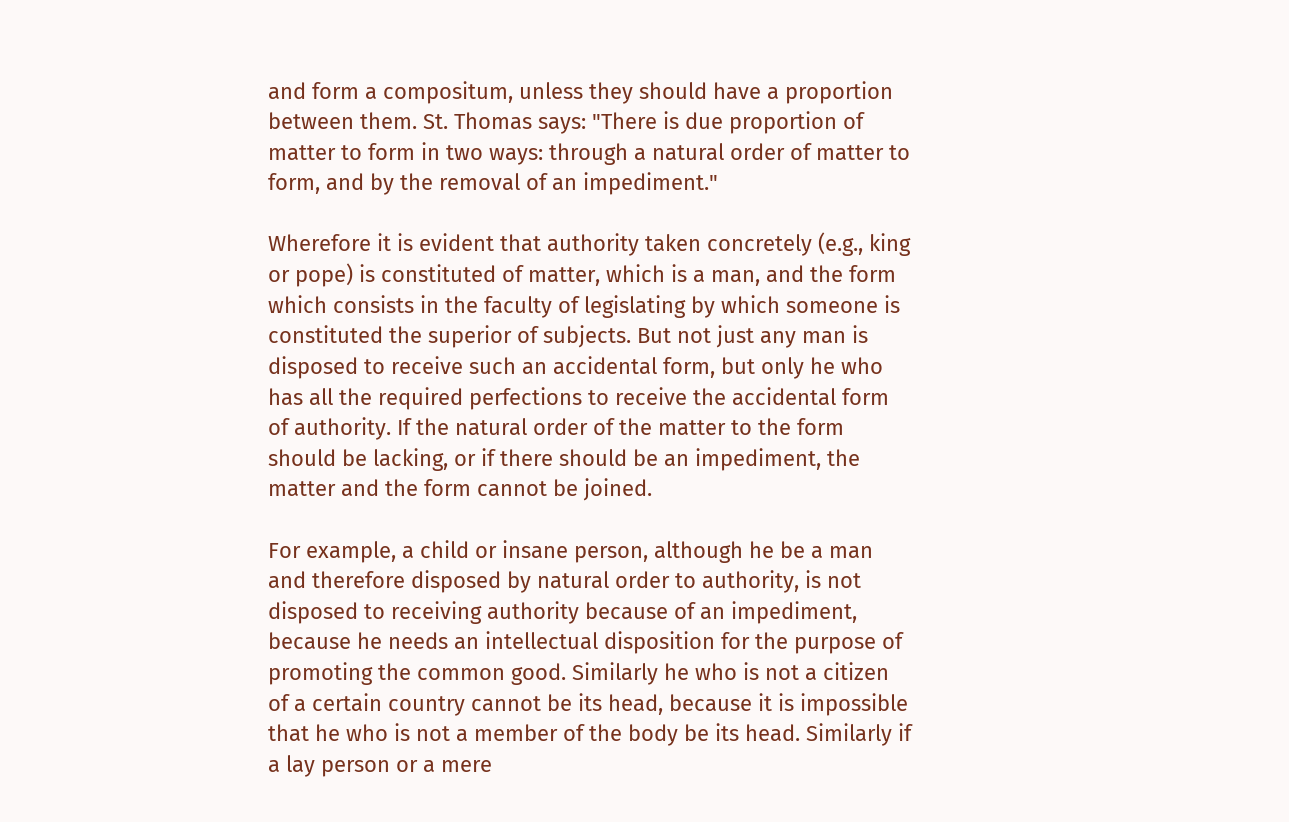and form a compositum, unless they should have a proportion between them. St. Thomas says: "There is due proportion of matter to form in two ways: through a natural order of matter to form, and by the removal of an impediment."

Wherefore it is evident that authority taken concretely (e.g., king or pope) is constituted of matter, which is a man, and the form which consists in the faculty of legislating by which someone is constituted the superior of subjects. But not just any man is disposed to receive such an accidental form, but only he who has all the required perfections to receive the accidental form of authority. If the natural order of the matter to the form should be lacking, or if there should be an impediment, the matter and the form cannot be joined.

For example, a child or insane person, although he be a man and therefore disposed by natural order to authority, is not disposed to receiving authority because of an impediment, because he needs an intellectual disposition for the purpose of promoting the common good. Similarly he who is not a citizen of a certain country cannot be its head, because it is impossible that he who is not a member of the body be its head. Similarly if a lay person or a mere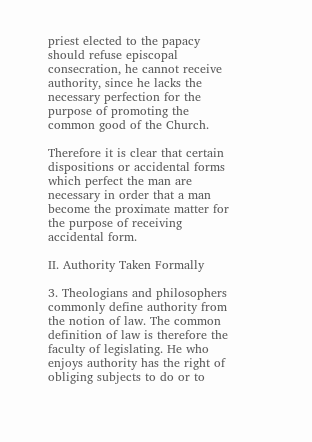priest elected to the papacy should refuse episcopal consecration, he cannot receive authority, since he lacks the necessary perfection for the purpose of promoting the common good of the Church.

Therefore it is clear that certain dispositions or accidental forms which perfect the man are necessary in order that a man become the proximate matter for the purpose of receiving accidental form.

II. Authority Taken Formally

3. Theologians and philosophers commonly define authority from the notion of law. The common definition of law is therefore the faculty of legislating. He who enjoys authority has the right of obliging subjects to do or to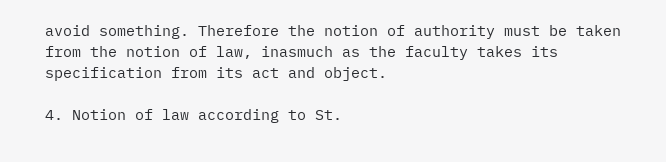avoid something. Therefore the notion of authority must be taken from the notion of law, inasmuch as the faculty takes its specification from its act and object.

4. Notion of law according to St.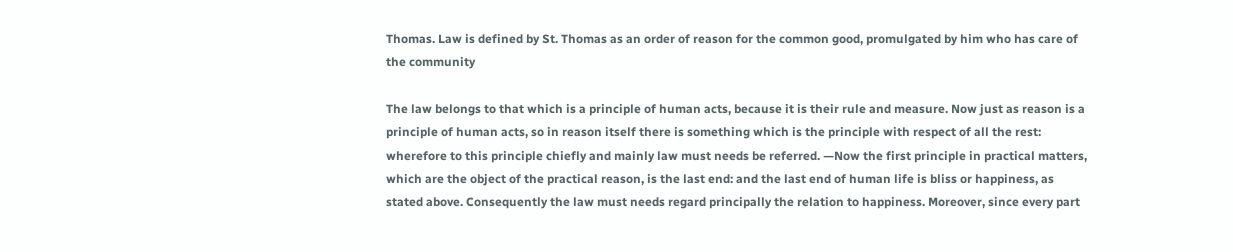Thomas. Law is defined by St. Thomas as an order of reason for the common good, promulgated by him who has care of the community

The law belongs to that which is a principle of human acts, because it is their rule and measure. Now just as reason is a principle of human acts, so in reason itself there is something which is the principle with respect of all the rest: wherefore to this principle chiefly and mainly law must needs be referred. —Now the first principle in practical matters, which are the object of the practical reason, is the last end: and the last end of human life is bliss or happiness, as stated above. Consequently the law must needs regard principally the relation to happiness. Moreover, since every part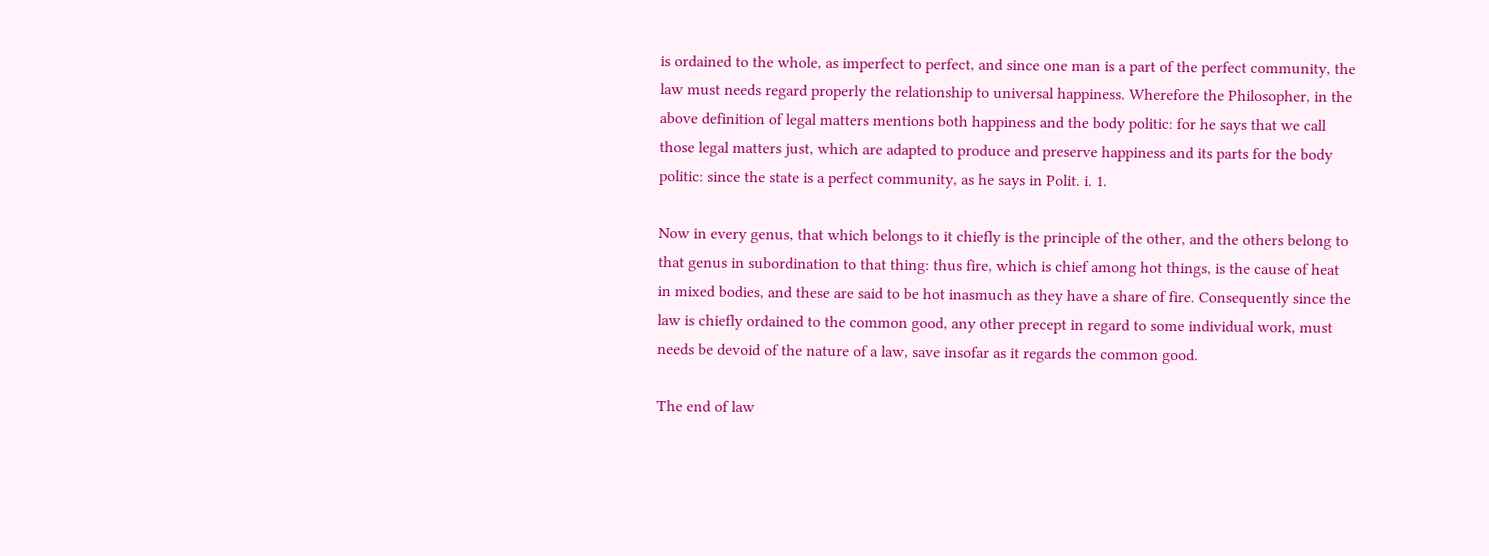is ordained to the whole, as imperfect to perfect, and since one man is a part of the perfect community, the law must needs regard properly the relationship to universal happiness. Wherefore the Philosopher, in the above definition of legal matters mentions both happiness and the body politic: for he says that we call those legal matters just, which are adapted to produce and preserve happiness and its parts for the body politic: since the state is a perfect community, as he says in Polit. i. 1.

Now in every genus, that which belongs to it chiefly is the principle of the other, and the others belong to that genus in subordination to that thing: thus fire, which is chief among hot things, is the cause of heat in mixed bodies, and these are said to be hot inasmuch as they have a share of fire. Consequently since the law is chiefly ordained to the common good, any other precept in regard to some individual work, must needs be devoid of the nature of a law, save insofar as it regards the common good.

The end of law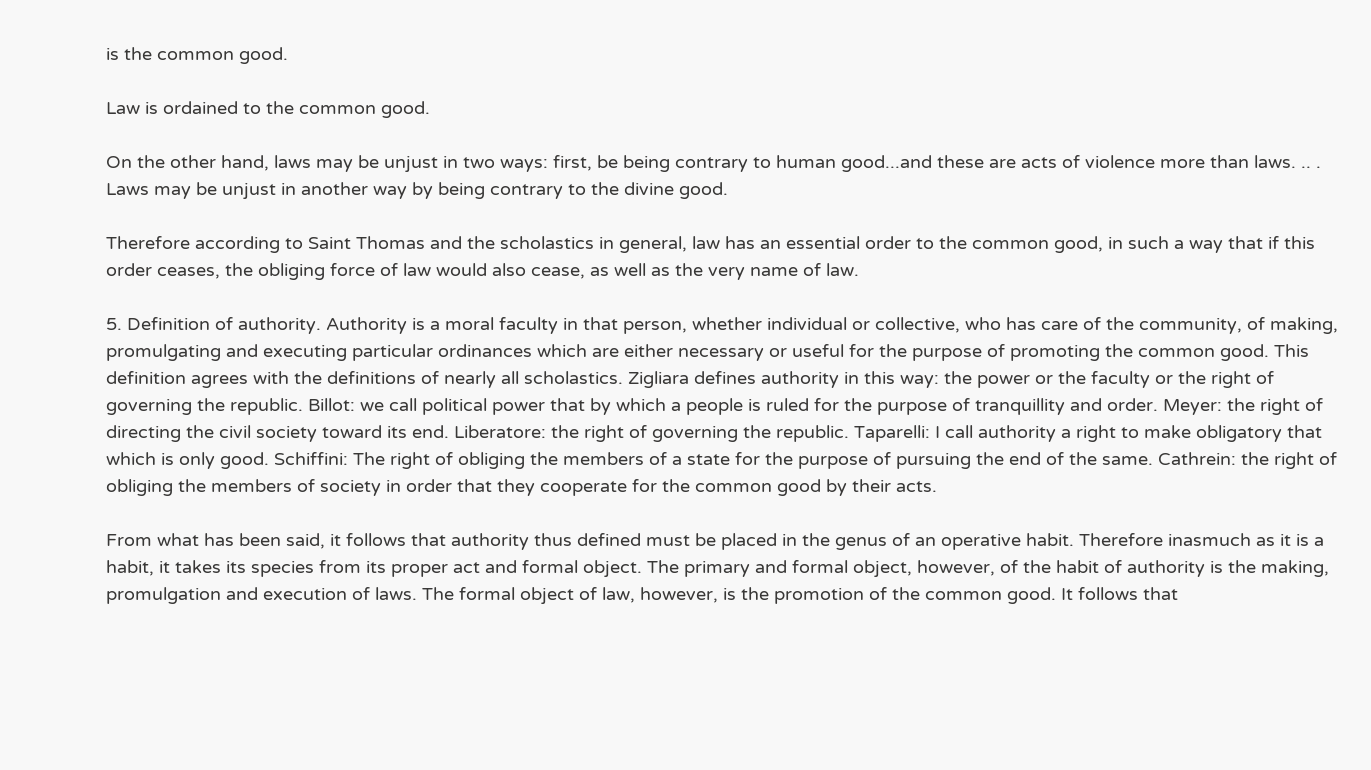is the common good.

Law is ordained to the common good.

On the other hand, laws may be unjust in two ways: first, be being contrary to human good...and these are acts of violence more than laws. .. . Laws may be unjust in another way by being contrary to the divine good.

Therefore according to Saint Thomas and the scholastics in general, law has an essential order to the common good, in such a way that if this order ceases, the obliging force of law would also cease, as well as the very name of law.

5. Definition of authority. Authority is a moral faculty in that person, whether individual or collective, who has care of the community, of making, promulgating and executing particular ordinances which are either necessary or useful for the purpose of promoting the common good. This definition agrees with the definitions of nearly all scholastics. Zigliara defines authority in this way: the power or the faculty or the right of governing the republic. Billot: we call political power that by which a people is ruled for the purpose of tranquillity and order. Meyer: the right of directing the civil society toward its end. Liberatore: the right of governing the republic. Taparelli: I call authority a right to make obligatory that which is only good. Schiffini: The right of obliging the members of a state for the purpose of pursuing the end of the same. Cathrein: the right of obliging the members of society in order that they cooperate for the common good by their acts.

From what has been said, it follows that authority thus defined must be placed in the genus of an operative habit. Therefore inasmuch as it is a habit, it takes its species from its proper act and formal object. The primary and formal object, however, of the habit of authority is the making, promulgation and execution of laws. The formal object of law, however, is the promotion of the common good. It follows that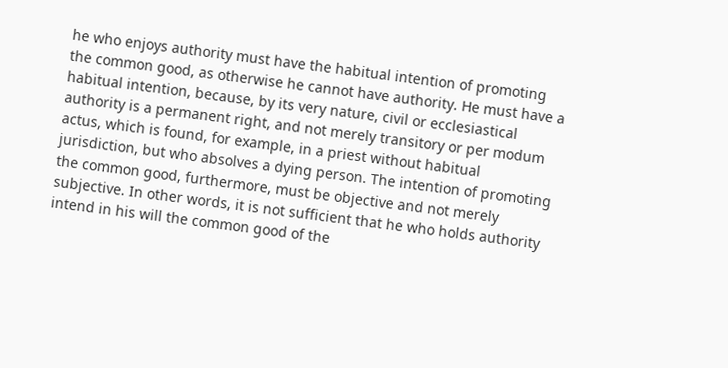he who enjoys authority must have the habitual intention of promoting the common good, as otherwise he cannot have authority. He must have a habitual intention, because, by its very nature, civil or ecclesiastical authority is a permanent right, and not merely transitory or per modum actus, which is found, for example, in a priest without habitual jurisdiction, but who absolves a dying person. The intention of promoting the common good, furthermore, must be objective and not merely subjective. In other words, it is not sufficient that he who holds authority intend in his will the common good of the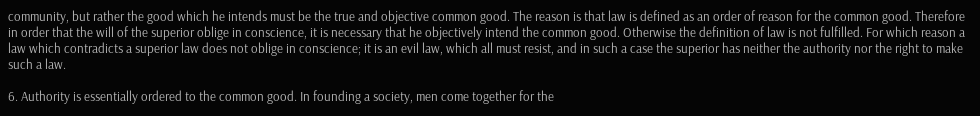community, but rather the good which he intends must be the true and objective common good. The reason is that law is defined as an order of reason for the common good. Therefore in order that the will of the superior oblige in conscience, it is necessary that he objectively intend the common good. Otherwise the definition of law is not fulfilled. For which reason a law which contradicts a superior law does not oblige in conscience; it is an evil law, which all must resist, and in such a case the superior has neither the authority nor the right to make such a law.

6. Authority is essentially ordered to the common good. In founding a society, men come together for the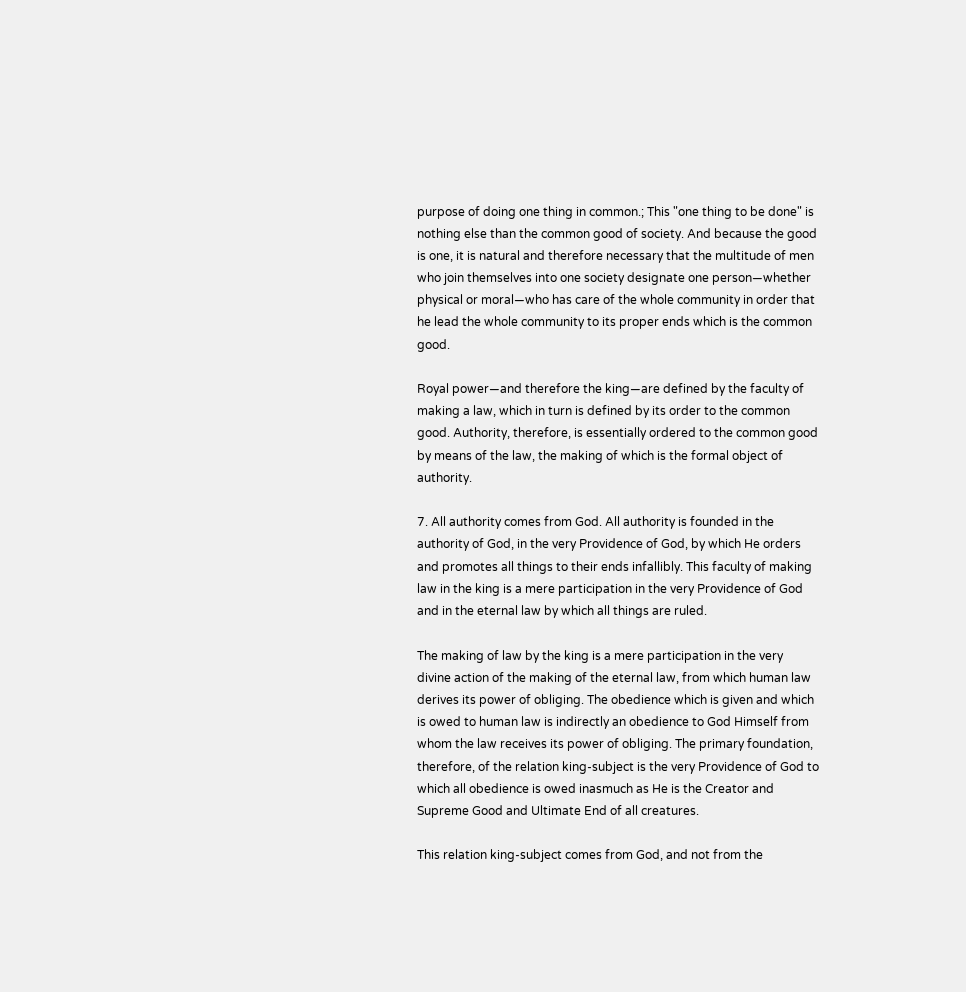purpose of doing one thing in common.; This "one thing to be done" is nothing else than the common good of society. And because the good is one, it is natural and therefore necessary that the multitude of men who join themselves into one society designate one person—whether physical or moral—who has care of the whole community in order that he lead the whole community to its proper ends which is the common good.

Royal power—and therefore the king—are defined by the faculty of making a law, which in turn is defined by its order to the common good. Authority, therefore, is essentially ordered to the common good by means of the law, the making of which is the formal object of authority.

7. All authority comes from God. All authority is founded in the authority of God, in the very Providence of God, by which He orders and promotes all things to their ends infallibly. This faculty of making law in the king is a mere participation in the very Providence of God and in the eternal law by which all things are ruled.

The making of law by the king is a mere participation in the very divine action of the making of the eternal law, from which human law derives its power of obliging. The obedience which is given and which is owed to human law is indirectly an obedience to God Himself from whom the law receives its power of obliging. The primary foundation, therefore, of the relation king-subject is the very Providence of God to which all obedience is owed inasmuch as He is the Creator and Supreme Good and Ultimate End of all creatures.

This relation king-subject comes from God, and not from the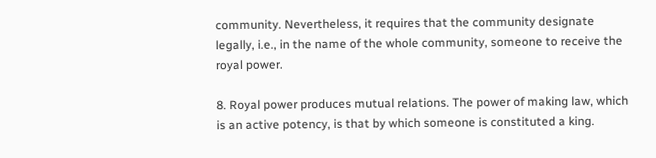community. Nevertheless, it requires that the community designate legally, i.e., in the name of the whole community, someone to receive the royal power.

8. Royal power produces mutual relations. The power of making law, which is an active potency, is that by which someone is constituted a king.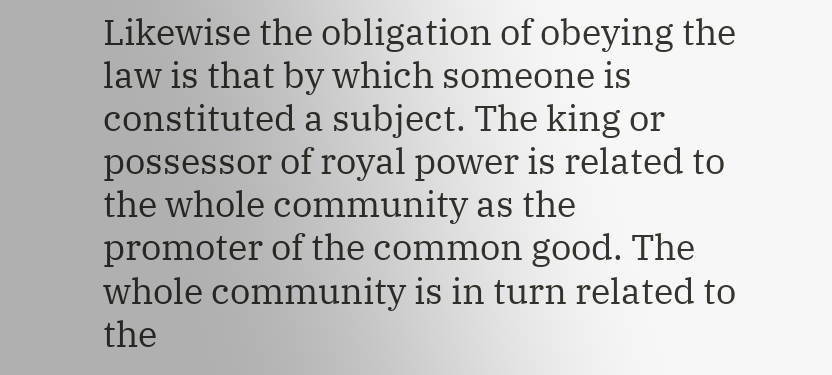Likewise the obligation of obeying the law is that by which someone is constituted a subject. The king or possessor of royal power is related to the whole community as the promoter of the common good. The whole community is in turn related to the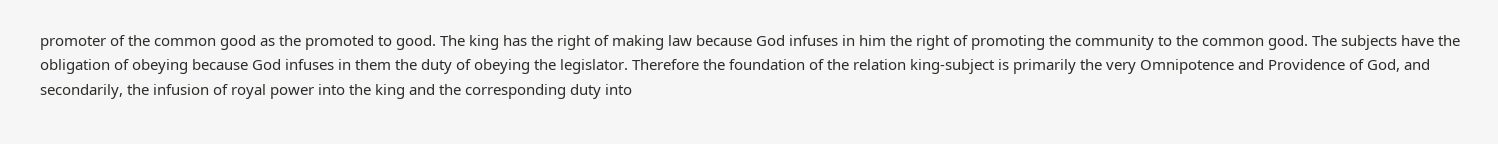promoter of the common good as the promoted to good. The king has the right of making law because God infuses in him the right of promoting the community to the common good. The subjects have the obligation of obeying because God infuses in them the duty of obeying the legislator. Therefore the foundation of the relation king-subject is primarily the very Omnipotence and Providence of God, and secondarily, the infusion of royal power into the king and the corresponding duty into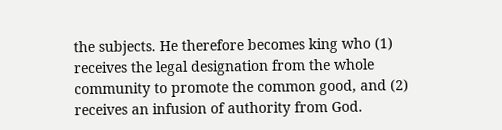the subjects. He therefore becomes king who (1) receives the legal designation from the whole community to promote the common good, and (2) receives an infusion of authority from God.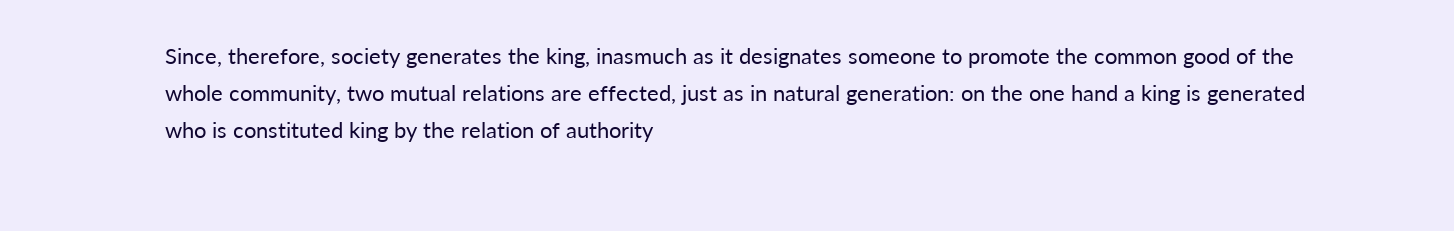Since, therefore, society generates the king, inasmuch as it designates someone to promote the common good of the whole community, two mutual relations are effected, just as in natural generation: on the one hand a king is generated who is constituted king by the relation of authority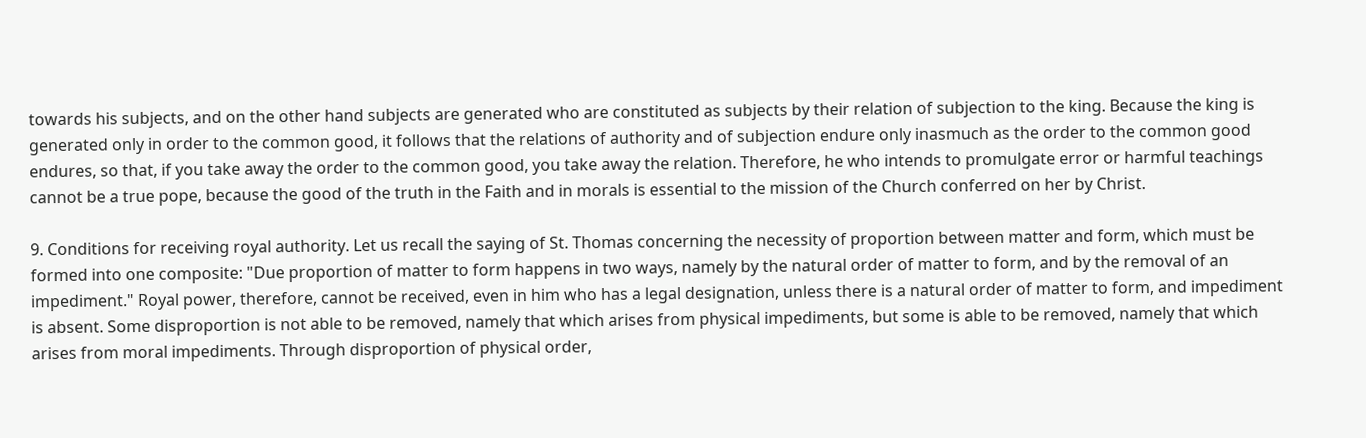towards his subjects, and on the other hand subjects are generated who are constituted as subjects by their relation of subjection to the king. Because the king is generated only in order to the common good, it follows that the relations of authority and of subjection endure only inasmuch as the order to the common good endures, so that, if you take away the order to the common good, you take away the relation. Therefore, he who intends to promulgate error or harmful teachings cannot be a true pope, because the good of the truth in the Faith and in morals is essential to the mission of the Church conferred on her by Christ.

9. Conditions for receiving royal authority. Let us recall the saying of St. Thomas concerning the necessity of proportion between matter and form, which must be formed into one composite: "Due proportion of matter to form happens in two ways, namely by the natural order of matter to form, and by the removal of an impediment." Royal power, therefore, cannot be received, even in him who has a legal designation, unless there is a natural order of matter to form, and impediment is absent. Some disproportion is not able to be removed, namely that which arises from physical impediments, but some is able to be removed, namely that which arises from moral impediments. Through disproportion of physical order,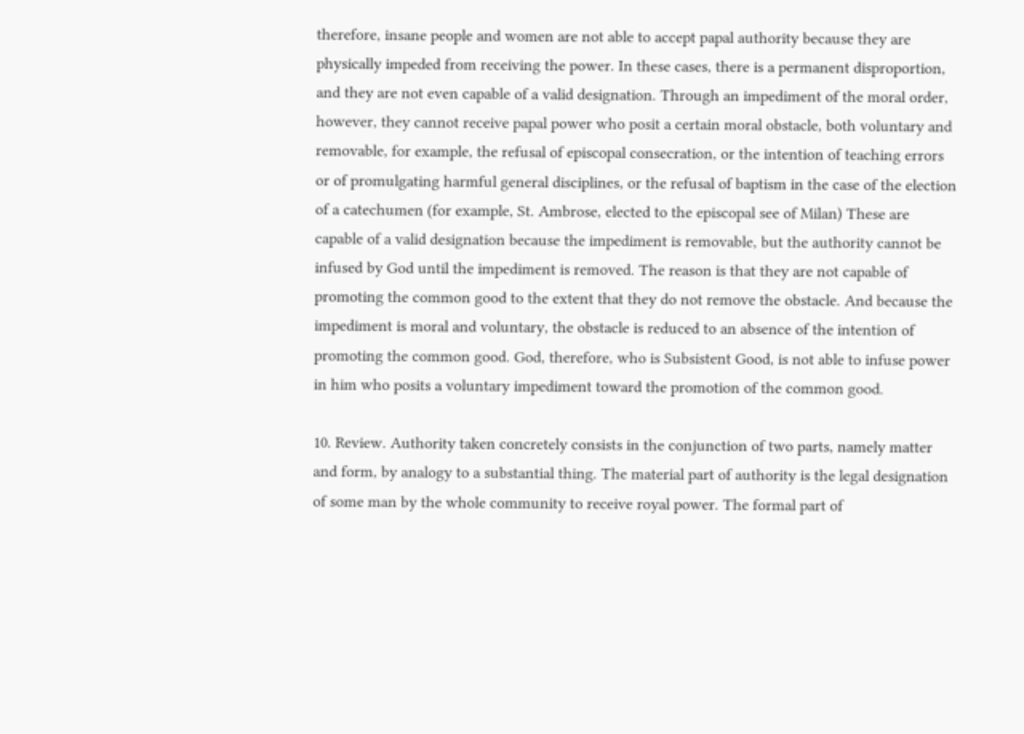therefore, insane people and women are not able to accept papal authority because they are physically impeded from receiving the power. In these cases, there is a permanent disproportion, and they are not even capable of a valid designation. Through an impediment of the moral order, however, they cannot receive papal power who posit a certain moral obstacle, both voluntary and removable, for example, the refusal of episcopal consecration, or the intention of teaching errors or of promulgating harmful general disciplines, or the refusal of baptism in the case of the election of a catechumen (for example, St. Ambrose, elected to the episcopal see of Milan) These are capable of a valid designation because the impediment is removable, but the authority cannot be infused by God until the impediment is removed. The reason is that they are not capable of promoting the common good to the extent that they do not remove the obstacle. And because the impediment is moral and voluntary, the obstacle is reduced to an absence of the intention of promoting the common good. God, therefore, who is Subsistent Good, is not able to infuse power in him who posits a voluntary impediment toward the promotion of the common good.

10. Review. Authority taken concretely consists in the conjunction of two parts, namely matter and form, by analogy to a substantial thing. The material part of authority is the legal designation of some man by the whole community to receive royal power. The formal part of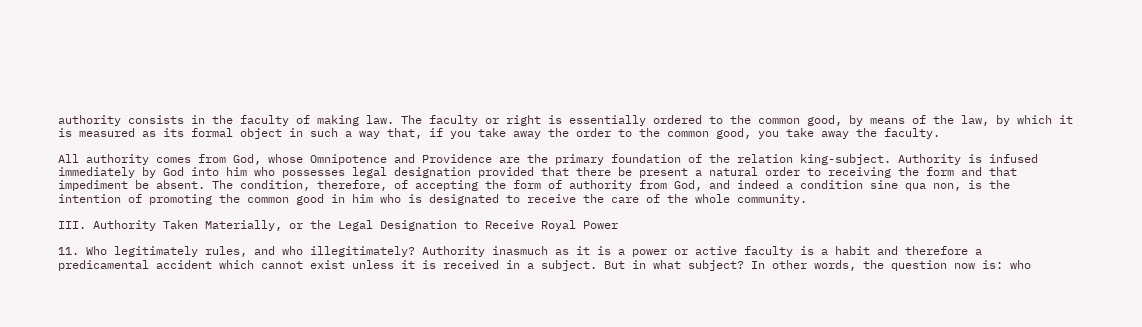authority consists in the faculty of making law. The faculty or right is essentially ordered to the common good, by means of the law, by which it is measured as its formal object in such a way that, if you take away the order to the common good, you take away the faculty.

All authority comes from God, whose Omnipotence and Providence are the primary foundation of the relation king-subject. Authority is infused immediately by God into him who possesses legal designation provided that there be present a natural order to receiving the form and that impediment be absent. The condition, therefore, of accepting the form of authority from God, and indeed a condition sine qua non, is the intention of promoting the common good in him who is designated to receive the care of the whole community.

III. Authority Taken Materially, or the Legal Designation to Receive Royal Power

11. Who legitimately rules, and who illegitimately? Authority inasmuch as it is a power or active faculty is a habit and therefore a predicamental accident which cannot exist unless it is received in a subject. But in what subject? In other words, the question now is: who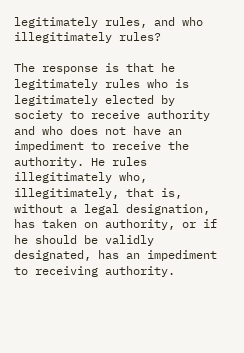legitimately rules, and who illegitimately rules?

The response is that he legitimately rules who is legitimately elected by society to receive authority and who does not have an impediment to receive the authority. He rules illegitimately who, illegitimately, that is, without a legal designation, has taken on authority, or if he should be validly designated, has an impediment to receiving authority.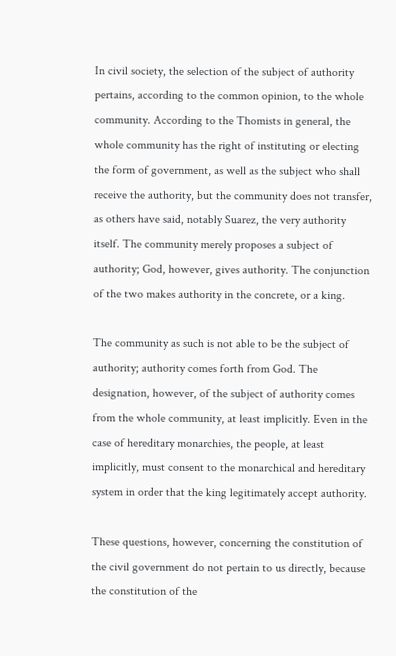In civil society, the selection of the subject of authority pertains, according to the common opinion, to the whole community. According to the Thomists in general, the whole community has the right of instituting or electing the form of government, as well as the subject who shall receive the authority, but the community does not transfer, as others have said, notably Suarez, the very authority itself. The community merely proposes a subject of authority; God, however, gives authority. The conjunction of the two makes authority in the concrete, or a king.

The community as such is not able to be the subject of authority; authority comes forth from God. The designation, however, of the subject of authority comes from the whole community, at least implicitly. Even in the case of hereditary monarchies, the people, at least implicitly, must consent to the monarchical and hereditary system in order that the king legitimately accept authority.

These questions, however, concerning the constitution of the civil government do not pertain to us directly, because the constitution of the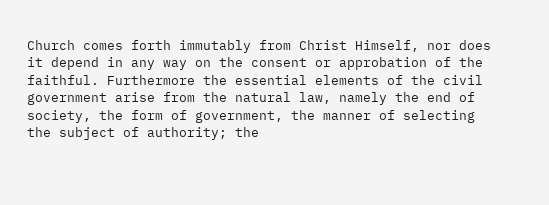Church comes forth immutably from Christ Himself, nor does it depend in any way on the consent or approbation of the faithful. Furthermore the essential elements of the civil government arise from the natural law, namely the end of society, the form of government, the manner of selecting the subject of authority; the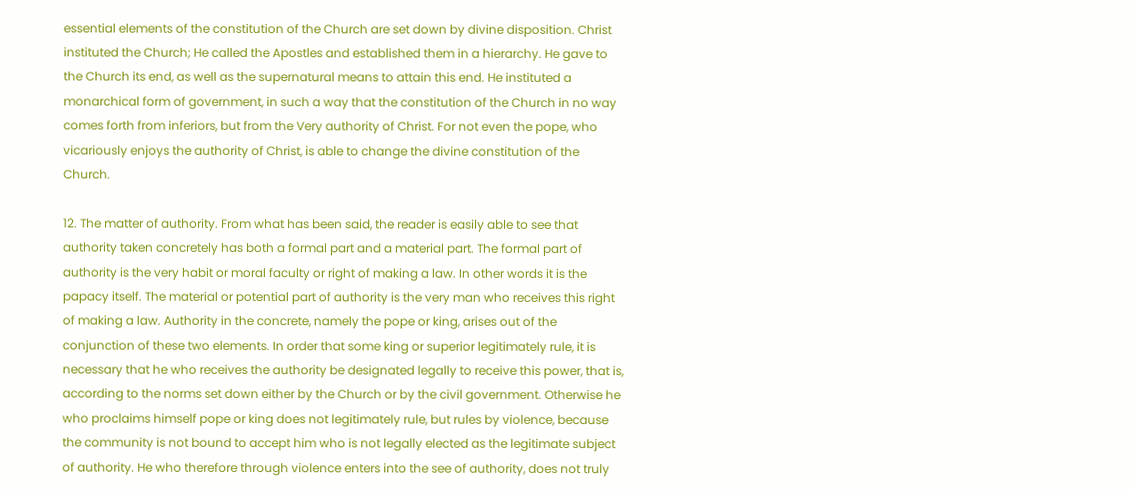essential elements of the constitution of the Church are set down by divine disposition. Christ instituted the Church; He called the Apostles and established them in a hierarchy. He gave to the Church its end, as well as the supernatural means to attain this end. He instituted a monarchical form of government, in such a way that the constitution of the Church in no way comes forth from inferiors, but from the Very authority of Christ. For not even the pope, who vicariously enjoys the authority of Christ, is able to change the divine constitution of the Church.

12. The matter of authority. From what has been said, the reader is easily able to see that authority taken concretely has both a formal part and a material part. The formal part of authority is the very habit or moral faculty or right of making a law. In other words it is the papacy itself. The material or potential part of authority is the very man who receives this right of making a law. Authority in the concrete, namely the pope or king, arises out of the conjunction of these two elements. In order that some king or superior legitimately rule, it is necessary that he who receives the authority be designated legally to receive this power, that is, according to the norms set down either by the Church or by the civil government. Otherwise he who proclaims himself pope or king does not legitimately rule, but rules by violence, because the community is not bound to accept him who is not legally elected as the legitimate subject of authority. He who therefore through violence enters into the see of authority, does not truly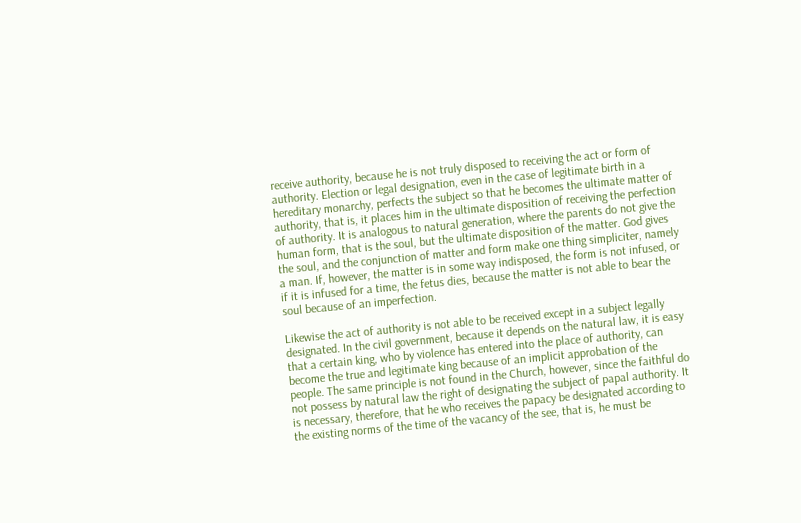receive authority, because he is not truly disposed to receiving the act or form of authority. Election or legal designation, even in the case of legitimate birth in a hereditary monarchy, perfects the subject so that he becomes the ultimate matter of authority, that is, it places him in the ultimate disposition of receiving the perfection of authority. It is analogous to natural generation, where the parents do not give the human form, that is the soul, but the ultimate disposition of the matter. God gives the soul, and the conjunction of matter and form make one thing simpliciter, namely a man. If, however, the matter is in some way indisposed, the form is not infused, or if it is infused for a time, the fetus dies, because the matter is not able to bear the soul because of an imperfection.

Likewise the act of authority is not able to be received except in a subject legally designated. In the civil government, because it depends on the natural law, it is easy that a certain king, who by violence has entered into the place of authority, can become the true and legitimate king because of an implicit approbation of the people. The same principle is not found in the Church, however, since the faithful do not possess by natural law the right of designating the subject of papal authority. It is necessary, therefore, that he who receives the papacy be designated according to the existing norms of the time of the vacancy of the see, that is, he must be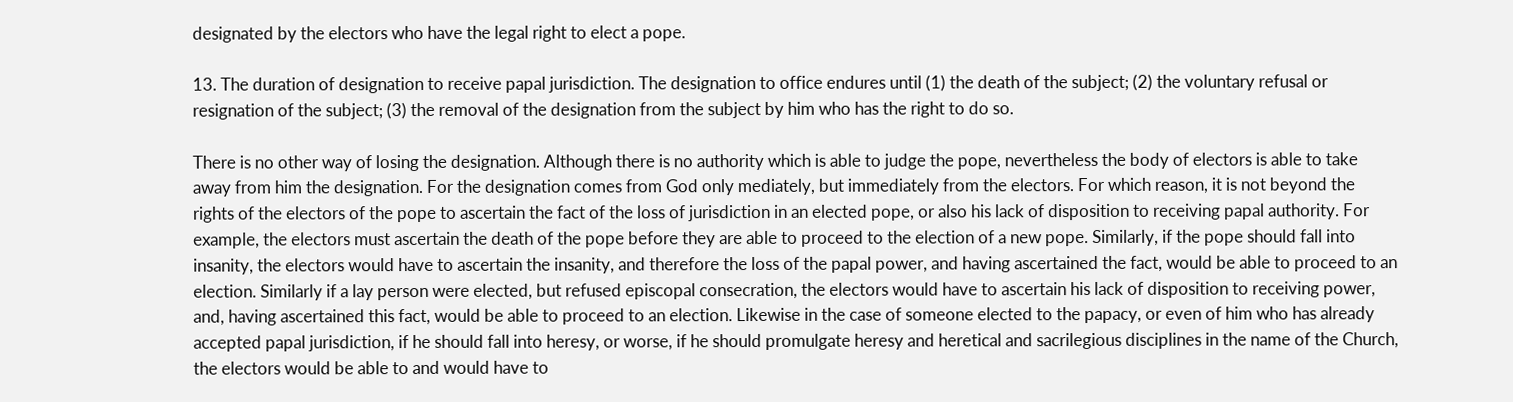designated by the electors who have the legal right to elect a pope.

13. The duration of designation to receive papal jurisdiction. The designation to office endures until (1) the death of the subject; (2) the voluntary refusal or resignation of the subject; (3) the removal of the designation from the subject by him who has the right to do so.

There is no other way of losing the designation. Although there is no authority which is able to judge the pope, nevertheless the body of electors is able to take away from him the designation. For the designation comes from God only mediately, but immediately from the electors. For which reason, it is not beyond the rights of the electors of the pope to ascertain the fact of the loss of jurisdiction in an elected pope, or also his lack of disposition to receiving papal authority. For example, the electors must ascertain the death of the pope before they are able to proceed to the election of a new pope. Similarly, if the pope should fall into insanity, the electors would have to ascertain the insanity, and therefore the loss of the papal power, and having ascertained the fact, would be able to proceed to an election. Similarly if a lay person were elected, but refused episcopal consecration, the electors would have to ascertain his lack of disposition to receiving power, and, having ascertained this fact, would be able to proceed to an election. Likewise in the case of someone elected to the papacy, or even of him who has already accepted papal jurisdiction, if he should fall into heresy, or worse, if he should promulgate heresy and heretical and sacrilegious disciplines in the name of the Church, the electors would be able to and would have to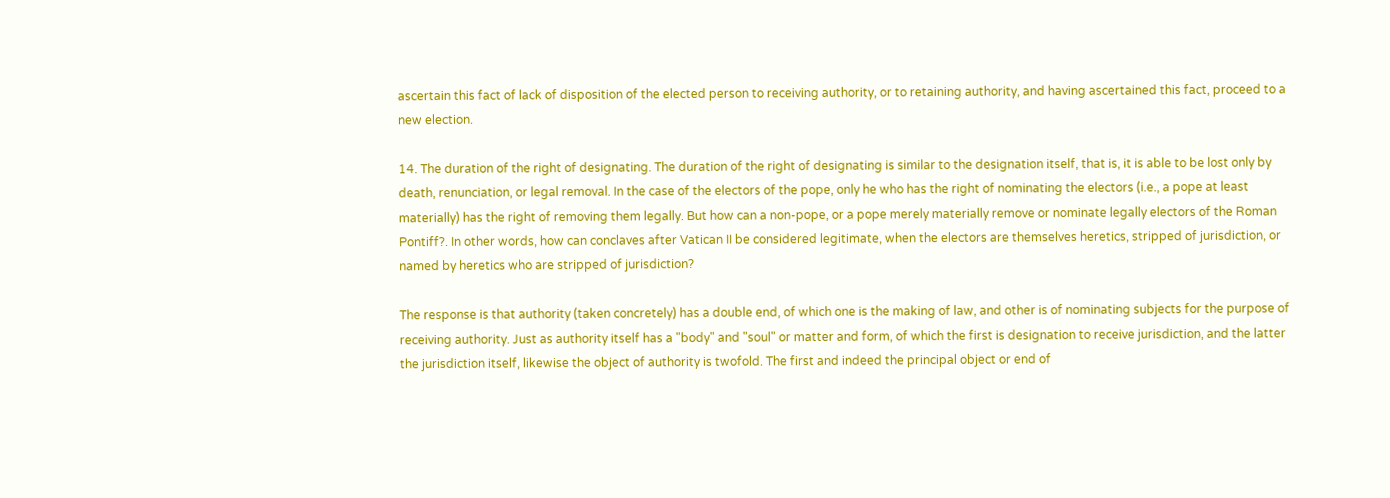ascertain this fact of lack of disposition of the elected person to receiving authority, or to retaining authority, and having ascertained this fact, proceed to a new election.

14. The duration of the right of designating. The duration of the right of designating is similar to the designation itself, that is, it is able to be lost only by death, renunciation, or legal removal. In the case of the electors of the pope, only he who has the right of nominating the electors (i.e., a pope at least materially) has the right of removing them legally. But how can a non-pope, or a pope merely materially remove or nominate legally electors of the Roman Pontiff?. In other words, how can conclaves after Vatican II be considered legitimate, when the electors are themselves heretics, stripped of jurisdiction, or named by heretics who are stripped of jurisdiction?

The response is that authority (taken concretely) has a double end, of which one is the making of law, and other is of nominating subjects for the purpose of receiving authority. Just as authority itself has a "body" and "soul" or matter and form, of which the first is designation to receive jurisdiction, and the latter the jurisdiction itself, likewise the object of authority is twofold. The first and indeed the principal object or end of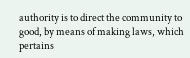authority is to direct the community to good, by means of making laws, which pertains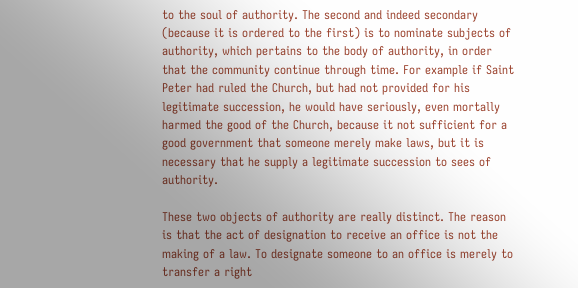to the soul of authority. The second and indeed secondary (because it is ordered to the first) is to nominate subjects of authority, which pertains to the body of authority, in order that the community continue through time. For example if Saint Peter had ruled the Church, but had not provided for his legitimate succession, he would have seriously, even mortally harmed the good of the Church, because it not sufficient for a good government that someone merely make laws, but it is necessary that he supply a legitimate succession to sees of authority.

These two objects of authority are really distinct. The reason is that the act of designation to receive an office is not the making of a law. To designate someone to an office is merely to transfer a right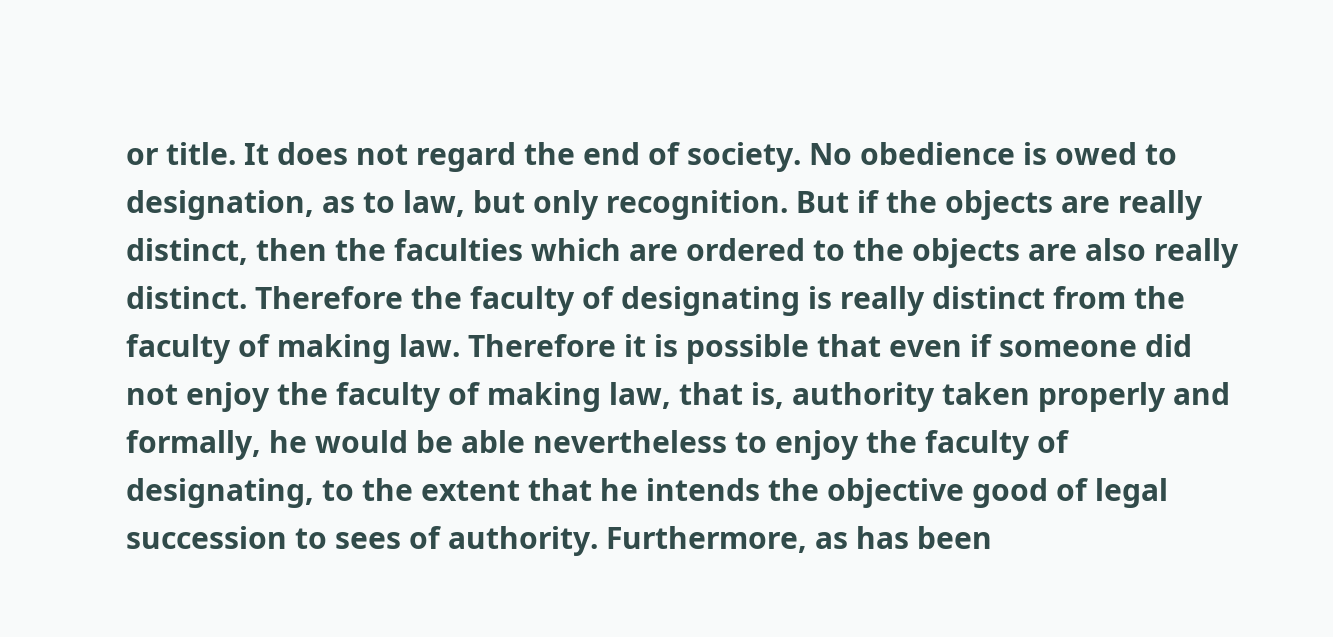or title. It does not regard the end of society. No obedience is owed to designation, as to law, but only recognition. But if the objects are really distinct, then the faculties which are ordered to the objects are also really distinct. Therefore the faculty of designating is really distinct from the faculty of making law. Therefore it is possible that even if someone did not enjoy the faculty of making law, that is, authority taken properly and formally, he would be able nevertheless to enjoy the faculty of designating, to the extent that he intends the objective good of legal succession to sees of authority. Furthermore, as has been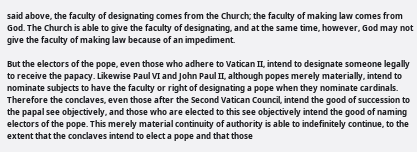said above, the faculty of designating comes from the Church; the faculty of making law comes from God. The Church is able to give the faculty of designating, and at the same time, however, God may not give the faculty of making law because of an impediment.

But the electors of the pope, even those who adhere to Vatican II, intend to designate someone legally to receive the papacy. Likewise Paul VI and John Paul II, although popes merely materially, intend to nominate subjects to have the faculty or right of designating a pope when they nominate cardinals. Therefore the conclaves, even those after the Second Vatican Council, intend the good of succession to the papal see objectively, and those who are elected to this see objectively intend the good of naming electors of the pope. This merely material continuity of authority is able to indefinitely continue, to the extent that the conclaves intend to elect a pope and that those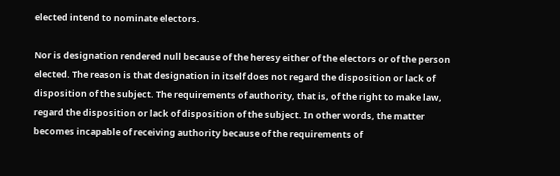elected intend to nominate electors.

Nor is designation rendered null because of the heresy either of the electors or of the person elected. The reason is that designation in itself does not regard the disposition or lack of disposition of the subject. The requirements of authority, that is, of the right to make law, regard the disposition or lack of disposition of the subject. In other words, the matter becomes incapable of receiving authority because of the requirements of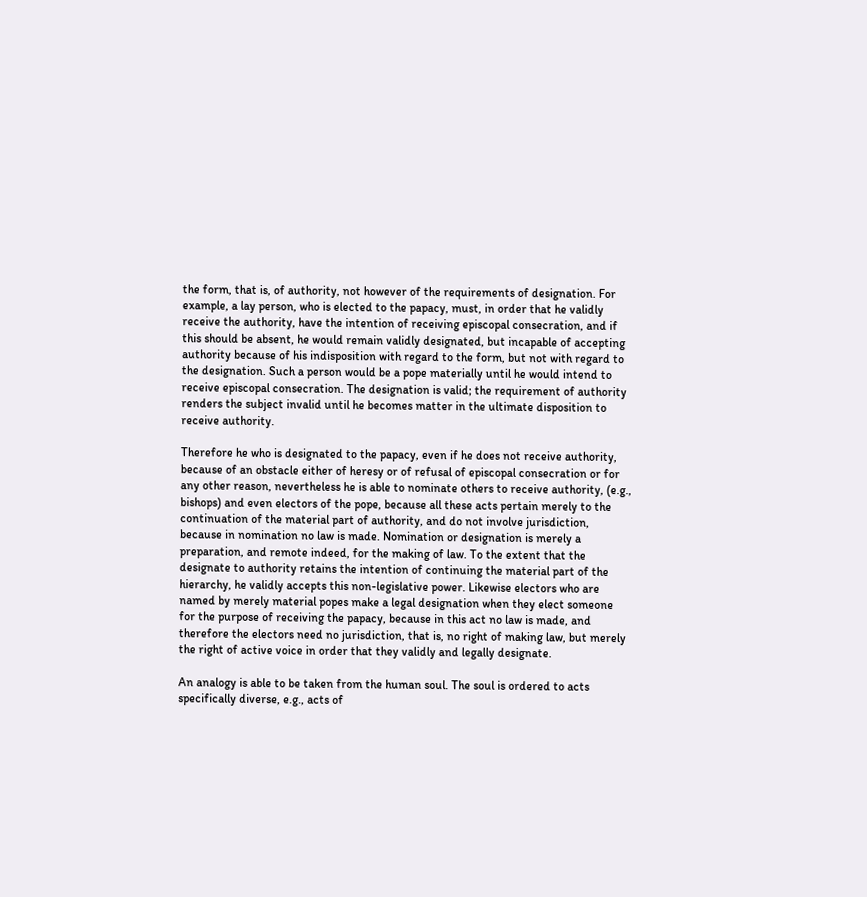the form, that is, of authority, not however of the requirements of designation. For example, a lay person, who is elected to the papacy, must, in order that he validly receive the authority, have the intention of receiving episcopal consecration, and if this should be absent, he would remain validly designated, but incapable of accepting authority because of his indisposition with regard to the form, but not with regard to the designation. Such a person would be a pope materially until he would intend to receive episcopal consecration. The designation is valid; the requirement of authority renders the subject invalid until he becomes matter in the ultimate disposition to receive authority.

Therefore he who is designated to the papacy, even if he does not receive authority, because of an obstacle either of heresy or of refusal of episcopal consecration or for any other reason, nevertheless he is able to nominate others to receive authority, (e.g., bishops) and even electors of the pope, because all these acts pertain merely to the continuation of the material part of authority, and do not involve jurisdiction, because in nomination no law is made. Nomination or designation is merely a preparation, and remote indeed, for the making of law. To the extent that the designate to authority retains the intention of continuing the material part of the hierarchy, he validly accepts this non-legislative power. Likewise electors who are named by merely material popes make a legal designation when they elect someone for the purpose of receiving the papacy, because in this act no law is made, and therefore the electors need no jurisdiction, that is, no right of making law, but merely the right of active voice in order that they validly and legally designate.

An analogy is able to be taken from the human soul. The soul is ordered to acts specifically diverse, e.g., acts of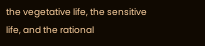the vegetative life, the sensitive life, and the rational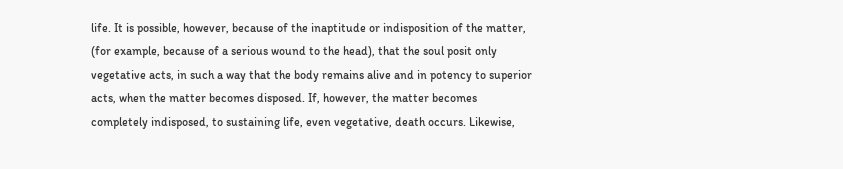life. It is possible, however, because of the inaptitude or indisposition of the matter, (for example, because of a serious wound to the head), that the soul posit only vegetative acts, in such a way that the body remains alive and in potency to superior acts, when the matter becomes disposed. If, however, the matter becomes completely indisposed, to sustaining life, even vegetative, death occurs. Likewise,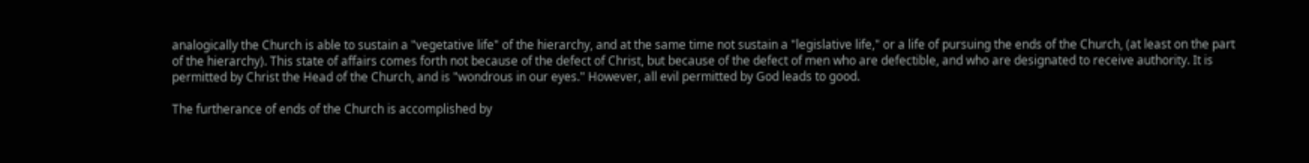analogically the Church is able to sustain a "vegetative life" of the hierarchy, and at the same time not sustain a "legislative life," or a life of pursuing the ends of the Church, (at least on the part of the hierarchy). This state of affairs comes forth not because of the defect of Christ, but because of the defect of men who are defectible, and who are designated to receive authority. It is permitted by Christ the Head of the Church, and is "wondrous in our eyes." However, all evil permitted by God leads to good.

The furtherance of ends of the Church is accomplished by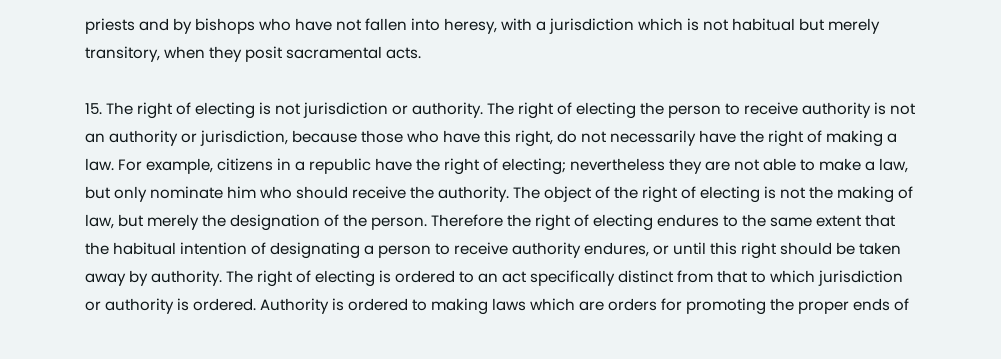priests and by bishops who have not fallen into heresy, with a jurisdiction which is not habitual but merely transitory, when they posit sacramental acts.

15. The right of electing is not jurisdiction or authority. The right of electing the person to receive authority is not an authority or jurisdiction, because those who have this right, do not necessarily have the right of making a law. For example, citizens in a republic have the right of electing; nevertheless they are not able to make a law, but only nominate him who should receive the authority. The object of the right of electing is not the making of law, but merely the designation of the person. Therefore the right of electing endures to the same extent that the habitual intention of designating a person to receive authority endures, or until this right should be taken away by authority. The right of electing is ordered to an act specifically distinct from that to which jurisdiction or authority is ordered. Authority is ordered to making laws which are orders for promoting the proper ends of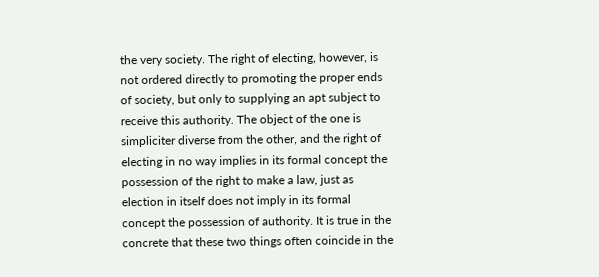the very society. The right of electing, however, is not ordered directly to promoting the proper ends of society, but only to supplying an apt subject to receive this authority. The object of the one is simpliciter diverse from the other, and the right of electing in no way implies in its formal concept the possession of the right to make a law, just as election in itself does not imply in its formal concept the possession of authority. It is true in the concrete that these two things often coincide in the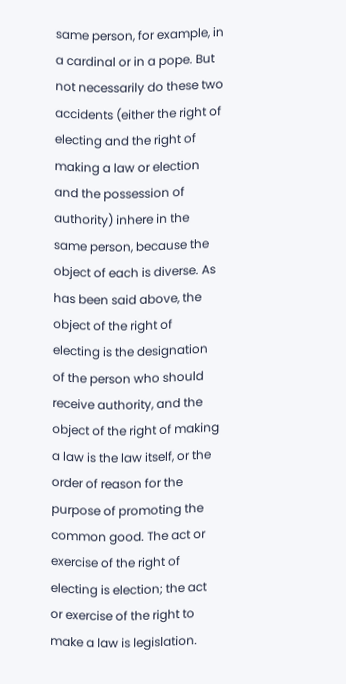same person, for example, in a cardinal or in a pope. But not necessarily do these two accidents (either the right of electing and the right of making a law or election and the possession of authority) inhere in the same person, because the object of each is diverse. As has been said above, the object of the right of electing is the designation of the person who should receive authority, and the object of the right of making a law is the law itself, or the order of reason for the purpose of promoting the common good. The act or exercise of the right of electing is election; the act or exercise of the right to make a law is legislation.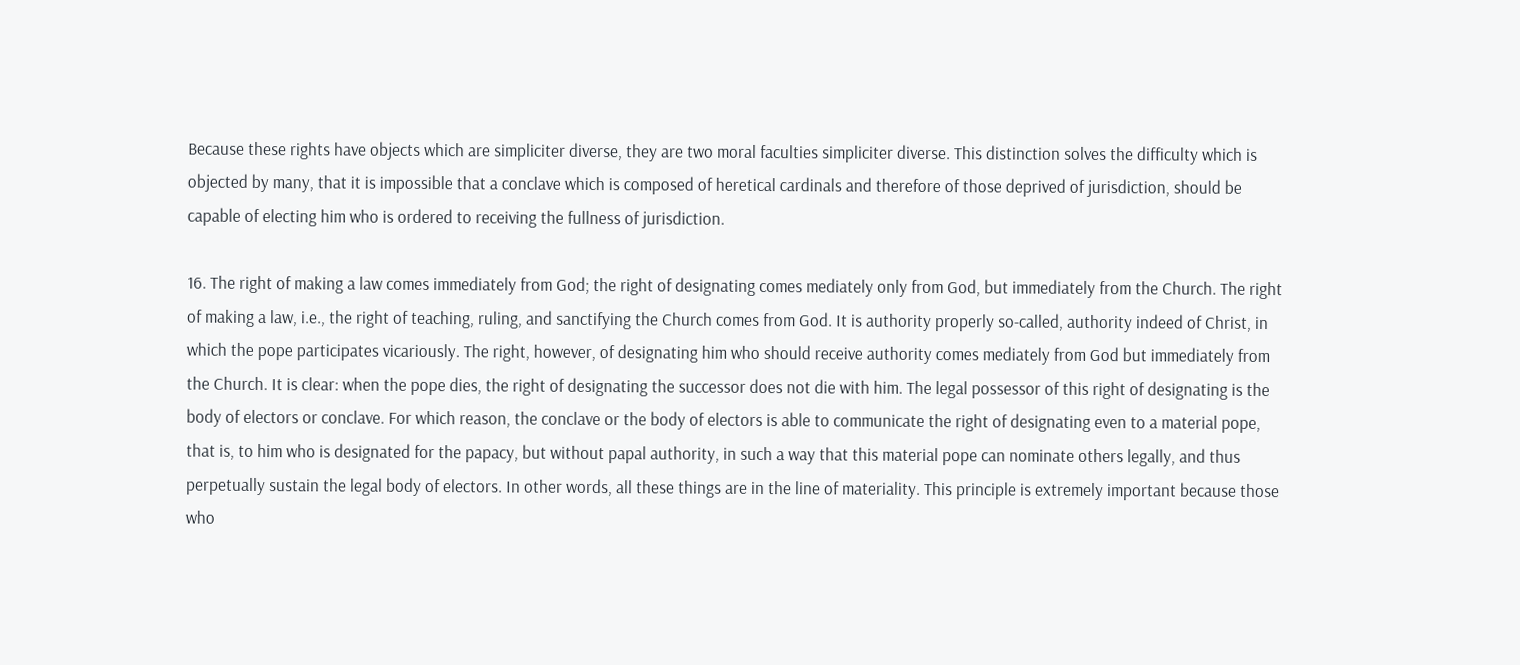Because these rights have objects which are simpliciter diverse, they are two moral faculties simpliciter diverse. This distinction solves the difficulty which is objected by many, that it is impossible that a conclave which is composed of heretical cardinals and therefore of those deprived of jurisdiction, should be capable of electing him who is ordered to receiving the fullness of jurisdiction.

16. The right of making a law comes immediately from God; the right of designating comes mediately only from God, but immediately from the Church. The right of making a law, i.e., the right of teaching, ruling, and sanctifying the Church comes from God. It is authority properly so-called, authority indeed of Christ, in which the pope participates vicariously. The right, however, of designating him who should receive authority comes mediately from God but immediately from the Church. It is clear: when the pope dies, the right of designating the successor does not die with him. The legal possessor of this right of designating is the body of electors or conclave. For which reason, the conclave or the body of electors is able to communicate the right of designating even to a material pope, that is, to him who is designated for the papacy, but without papal authority, in such a way that this material pope can nominate others legally, and thus perpetually sustain the legal body of electors. In other words, all these things are in the line of materiality. This principle is extremely important because those who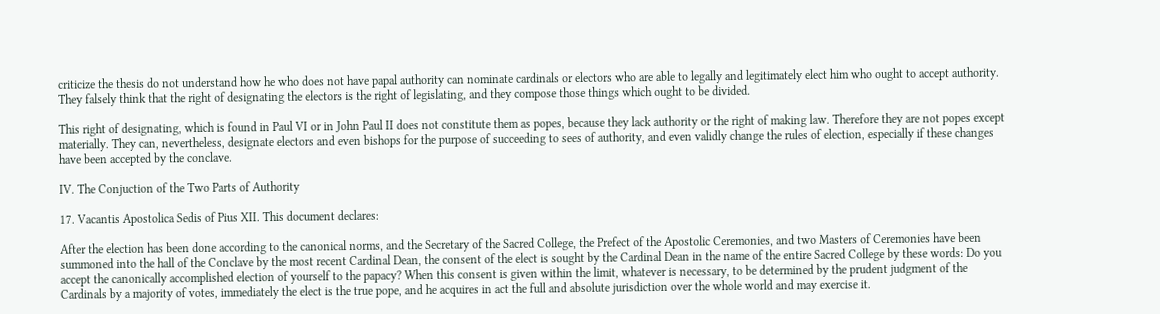criticize the thesis do not understand how he who does not have papal authority can nominate cardinals or electors who are able to legally and legitimately elect him who ought to accept authority. They falsely think that the right of designating the electors is the right of legislating, and they compose those things which ought to be divided.

This right of designating, which is found in Paul VI or in John Paul II does not constitute them as popes, because they lack authority or the right of making law. Therefore they are not popes except materially. They can, nevertheless, designate electors and even bishops for the purpose of succeeding to sees of authority, and even validly change the rules of election, especially if these changes have been accepted by the conclave.

IV. The Conjuction of the Two Parts of Authority

17. Vacantis Apostolica Sedis of Pius XII. This document declares:

After the election has been done according to the canonical norms, and the Secretary of the Sacred College, the Prefect of the Apostolic Ceremonies, and two Masters of Ceremonies have been summoned into the hall of the Conclave by the most recent Cardinal Dean, the consent of the elect is sought by the Cardinal Dean in the name of the entire Sacred College by these words: Do you accept the canonically accomplished election of yourself to the papacy? When this consent is given within the limit, whatever is necessary, to be determined by the prudent judgment of the Cardinals by a majority of votes, immediately the elect is the true pope, and he acquires in act the full and absolute jurisdiction over the whole world and may exercise it.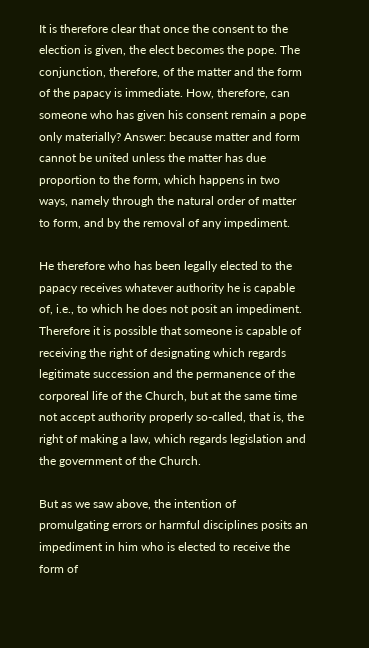It is therefore clear that once the consent to the election is given, the elect becomes the pope. The conjunction, therefore, of the matter and the form of the papacy is immediate. How, therefore, can someone who has given his consent remain a pope only materially? Answer: because matter and form cannot be united unless the matter has due proportion to the form, which happens in two ways, namely through the natural order of matter to form, and by the removal of any impediment.

He therefore who has been legally elected to the papacy receives whatever authority he is capable of, i.e., to which he does not posit an impediment. Therefore it is possible that someone is capable of receiving the right of designating which regards legitimate succession and the permanence of the corporeal life of the Church, but at the same time not accept authority properly so-called, that is, the right of making a law, which regards legislation and the government of the Church.

But as we saw above, the intention of promulgating errors or harmful disciplines posits an impediment in him who is elected to receive the form of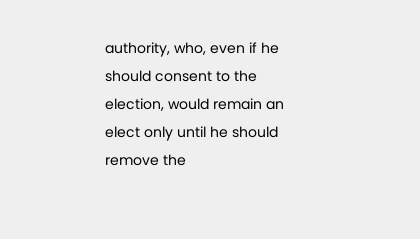authority, who, even if he should consent to the election, would remain an elect only until he should remove the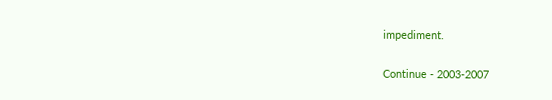impediment.

Continue - 2003-2007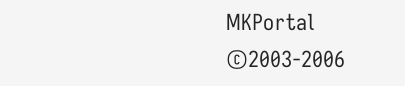MKPortal ©2003-2006